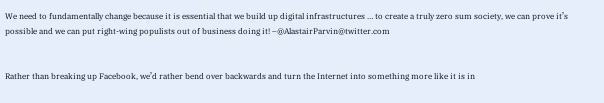We need to fundamentally change because it is essential that we build up digital infrastructures … to create a truly zero sum society, we can prove it’s possible and we can put right-wing populists out of business doing it! –@AlastairParvin@twitter.com


Rather than breaking up Facebook, we’d rather bend over backwards and turn the Internet into something more like it is in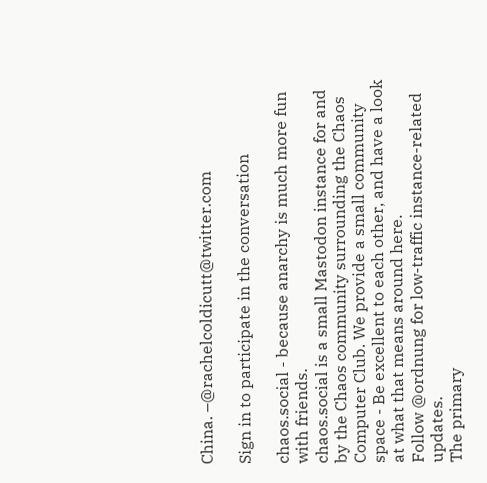China. –@rachelcoldicutt@twitter.com

Sign in to participate in the conversation

chaos.social - because anarchy is much more fun with friends.
chaos.social is a small Mastodon instance for and by the Chaos community surrounding the Chaos Computer Club. We provide a small community space - Be excellent to each other, and have a look at what that means around here.
Follow @ordnung for low-traffic instance-related updates.
The primary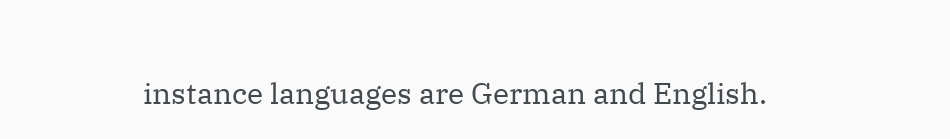instance languages are German and English.